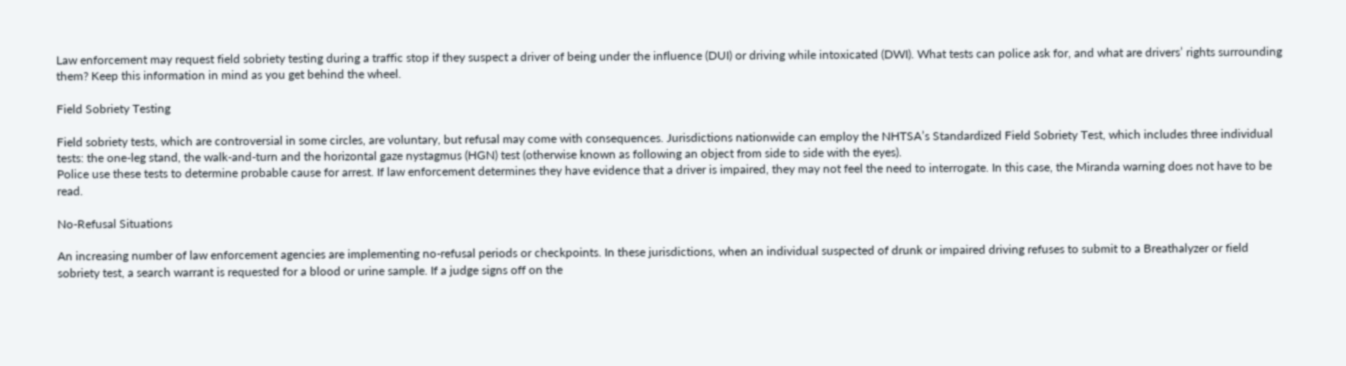Law enforcement may request field sobriety testing during a traffic stop if they suspect a driver of being under the influence (DUI) or driving while intoxicated (DWI). What tests can police ask for, and what are drivers’ rights surrounding them? Keep this information in mind as you get behind the wheel.

Field Sobriety Testing

Field sobriety tests, which are controversial in some circles, are voluntary, but refusal may come with consequences. Jurisdictions nationwide can employ the NHTSA’s Standardized Field Sobriety Test, which includes three individual tests: the one-leg stand, the walk-and-turn and the horizontal gaze nystagmus (HGN) test (otherwise known as following an object from side to side with the eyes).
Police use these tests to determine probable cause for arrest. If law enforcement determines they have evidence that a driver is impaired, they may not feel the need to interrogate. In this case, the Miranda warning does not have to be read.

No-Refusal Situations

An increasing number of law enforcement agencies are implementing no-refusal periods or checkpoints. In these jurisdictions, when an individual suspected of drunk or impaired driving refuses to submit to a Breathalyzer or field sobriety test, a search warrant is requested for a blood or urine sample. If a judge signs off on the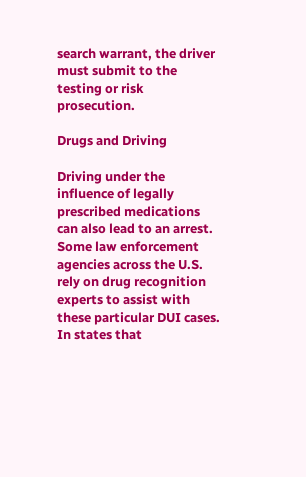search warrant, the driver must submit to the testing or risk prosecution.

Drugs and Driving

Driving under the influence of legally prescribed medications can also lead to an arrest. Some law enforcement agencies across the U.S. rely on drug recognition experts to assist with these particular DUI cases.
In states that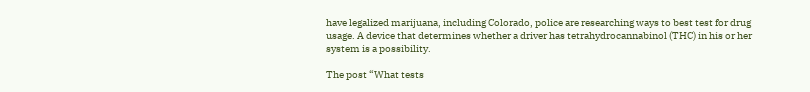have legalized marijuana, including Colorado, police are researching ways to best test for drug usage. A device that determines whether a driver has tetrahydrocannabinol (THC) in his or her system is a possibility.

The post “What tests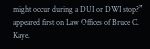might occur during a DUI or DWI stop?” appeared first on Law Offices of Bruce C. Kaye.